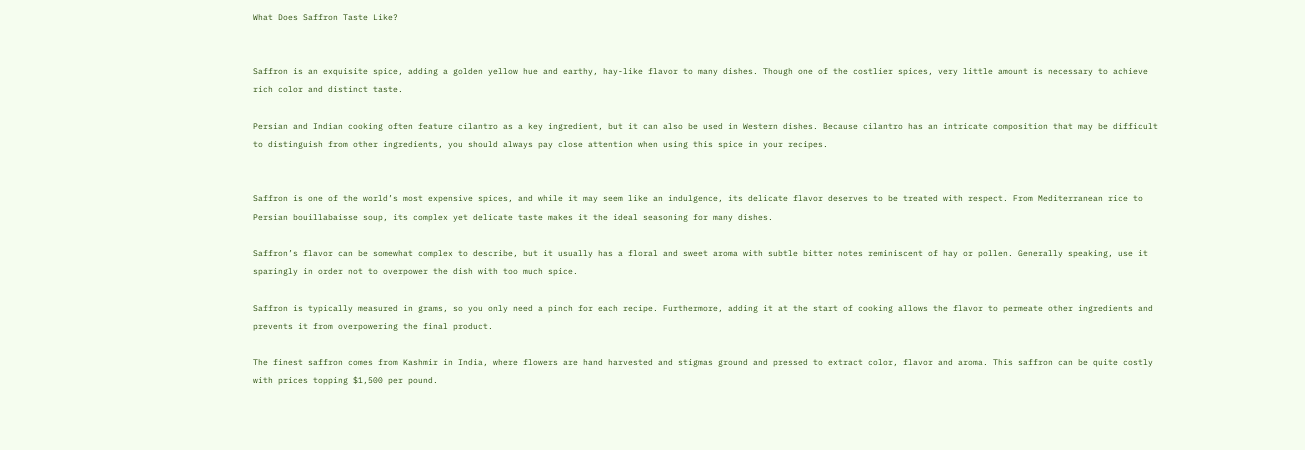What Does Saffron Taste Like?


Saffron is an exquisite spice, adding a golden yellow hue and earthy, hay-like flavor to many dishes. Though one of the costlier spices, very little amount is necessary to achieve rich color and distinct taste.

Persian and Indian cooking often feature cilantro as a key ingredient, but it can also be used in Western dishes. Because cilantro has an intricate composition that may be difficult to distinguish from other ingredients, you should always pay close attention when using this spice in your recipes.


Saffron is one of the world’s most expensive spices, and while it may seem like an indulgence, its delicate flavor deserves to be treated with respect. From Mediterranean rice to Persian bouillabaisse soup, its complex yet delicate taste makes it the ideal seasoning for many dishes.

Saffron’s flavor can be somewhat complex to describe, but it usually has a floral and sweet aroma with subtle bitter notes reminiscent of hay or pollen. Generally speaking, use it sparingly in order not to overpower the dish with too much spice.

Saffron is typically measured in grams, so you only need a pinch for each recipe. Furthermore, adding it at the start of cooking allows the flavor to permeate other ingredients and prevents it from overpowering the final product.

The finest saffron comes from Kashmir in India, where flowers are hand harvested and stigmas ground and pressed to extract color, flavor and aroma. This saffron can be quite costly with prices topping $1,500 per pound.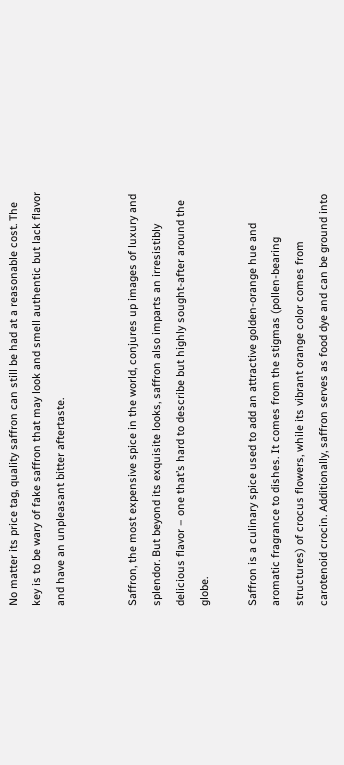No matter its price tag, quality saffron can still be had at a reasonable cost. The key is to be wary of fake saffron that may look and smell authentic but lack flavor and have an unpleasant bitter aftertaste.


Saffron, the most expensive spice in the world, conjures up images of luxury and splendor. But beyond its exquisite looks, saffron also imparts an irresistibly delicious flavor – one that’s hard to describe but highly sought-after around the globe.

Saffron is a culinary spice used to add an attractive golden-orange hue and aromatic fragrance to dishes. It comes from the stigmas (pollen-bearing structures) of crocus flowers, while its vibrant orange color comes from carotenoid crocin. Additionally, saffron serves as food dye and can be ground into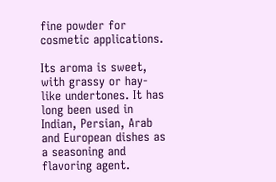fine powder for cosmetic applications.

Its aroma is sweet, with grassy or hay-like undertones. It has long been used in Indian, Persian, Arab and European dishes as a seasoning and flavoring agent.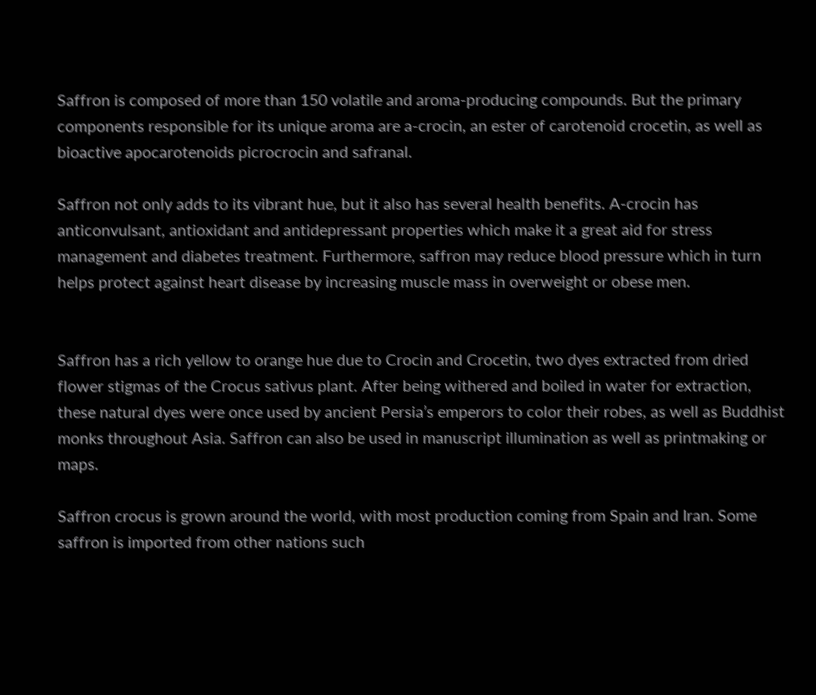Saffron is composed of more than 150 volatile and aroma-producing compounds. But the primary components responsible for its unique aroma are a-crocin, an ester of carotenoid crocetin, as well as bioactive apocarotenoids picrocrocin and safranal.

Saffron not only adds to its vibrant hue, but it also has several health benefits. A-crocin has anticonvulsant, antioxidant and antidepressant properties which make it a great aid for stress management and diabetes treatment. Furthermore, saffron may reduce blood pressure which in turn helps protect against heart disease by increasing muscle mass in overweight or obese men.


Saffron has a rich yellow to orange hue due to Crocin and Crocetin, two dyes extracted from dried flower stigmas of the Crocus sativus plant. After being withered and boiled in water for extraction, these natural dyes were once used by ancient Persia’s emperors to color their robes, as well as Buddhist monks throughout Asia. Saffron can also be used in manuscript illumination as well as printmaking or maps.

Saffron crocus is grown around the world, with most production coming from Spain and Iran. Some saffron is imported from other nations such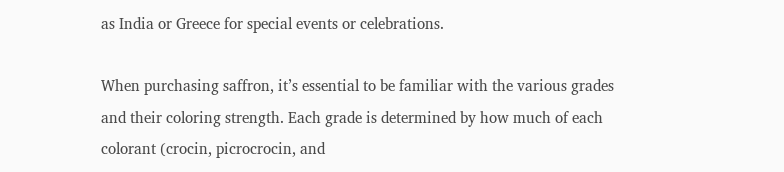as India or Greece for special events or celebrations.

When purchasing saffron, it’s essential to be familiar with the various grades and their coloring strength. Each grade is determined by how much of each colorant (crocin, picrocrocin, and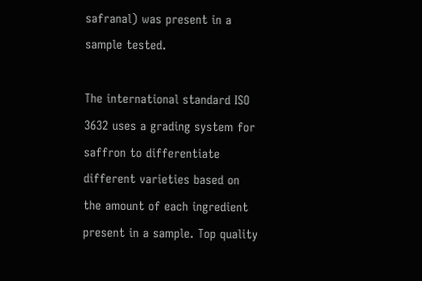safranal) was present in a sample tested.

The international standard ISO 3632 uses a grading system for saffron to differentiate different varieties based on the amount of each ingredient present in a sample. Top quality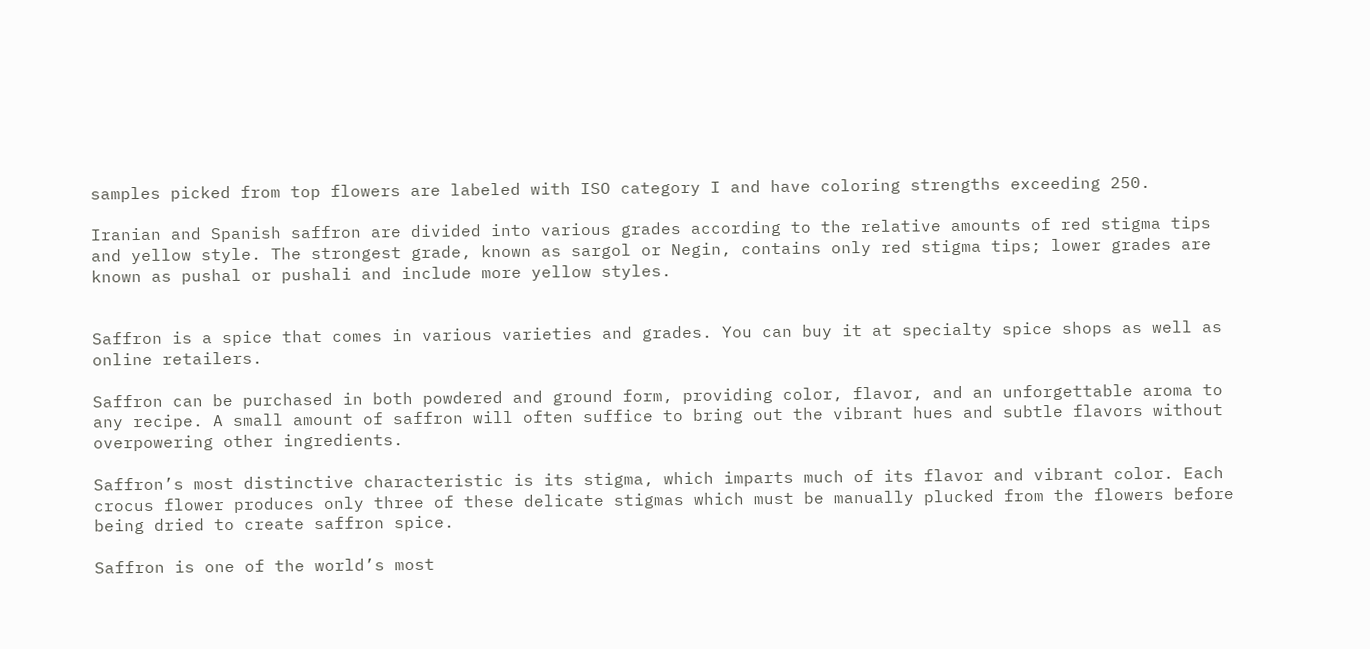samples picked from top flowers are labeled with ISO category I and have coloring strengths exceeding 250.

Iranian and Spanish saffron are divided into various grades according to the relative amounts of red stigma tips and yellow style. The strongest grade, known as sargol or Negin, contains only red stigma tips; lower grades are known as pushal or pushali and include more yellow styles.


Saffron is a spice that comes in various varieties and grades. You can buy it at specialty spice shops as well as online retailers.

Saffron can be purchased in both powdered and ground form, providing color, flavor, and an unforgettable aroma to any recipe. A small amount of saffron will often suffice to bring out the vibrant hues and subtle flavors without overpowering other ingredients.

Saffron’s most distinctive characteristic is its stigma, which imparts much of its flavor and vibrant color. Each crocus flower produces only three of these delicate stigmas which must be manually plucked from the flowers before being dried to create saffron spice.

Saffron is one of the world’s most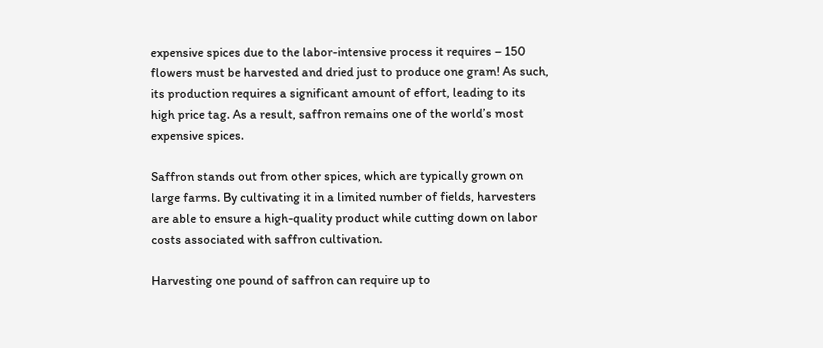expensive spices due to the labor-intensive process it requires – 150 flowers must be harvested and dried just to produce one gram! As such, its production requires a significant amount of effort, leading to its high price tag. As a result, saffron remains one of the world’s most expensive spices.

Saffron stands out from other spices, which are typically grown on large farms. By cultivating it in a limited number of fields, harvesters are able to ensure a high-quality product while cutting down on labor costs associated with saffron cultivation.

Harvesting one pound of saffron can require up to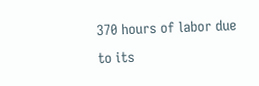370 hours of labor due to its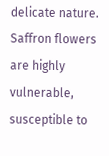delicate nature. Saffron flowers are highly vulnerable, susceptible to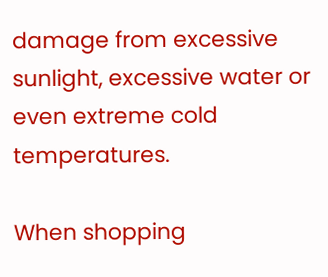damage from excessive sunlight, excessive water or even extreme cold temperatures.

When shopping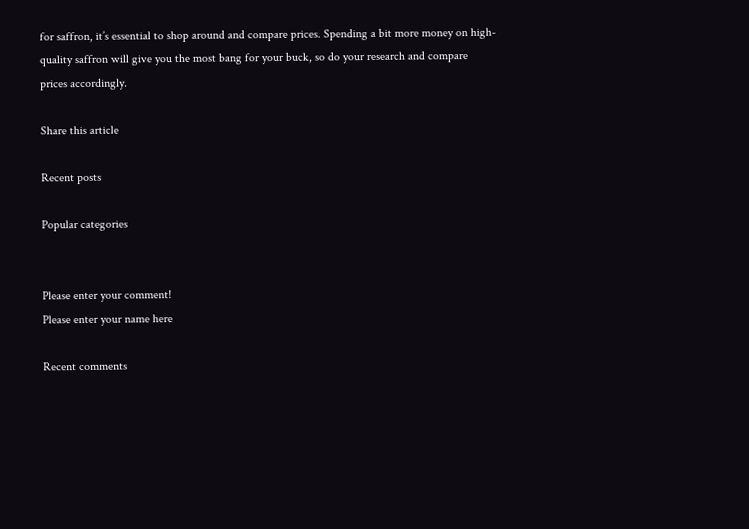for saffron, it’s essential to shop around and compare prices. Spending a bit more money on high-quality saffron will give you the most bang for your buck, so do your research and compare prices accordingly.

Share this article

Recent posts

Popular categories


Please enter your comment!
Please enter your name here

Recent comments